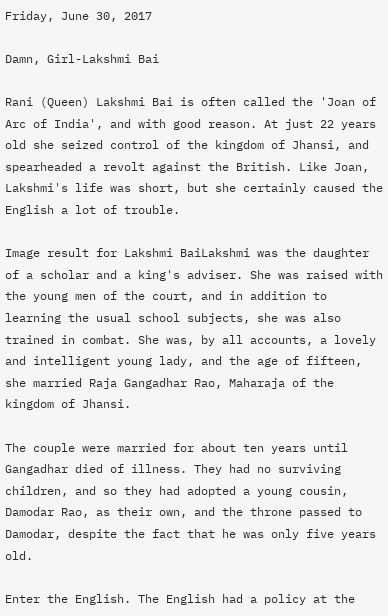Friday, June 30, 2017

Damn, Girl-Lakshmi Bai

Rani (Queen) Lakshmi Bai is often called the 'Joan of Arc of India', and with good reason. At just 22 years old she seized control of the kingdom of Jhansi, and spearheaded a revolt against the British. Like Joan, Lakshmi's life was short, but she certainly caused the English a lot of trouble.

Image result for Lakshmi BaiLakshmi was the daughter of a scholar and a king's adviser. She was raised with the young men of the court, and in addition to learning the usual school subjects, she was also trained in combat. She was, by all accounts, a lovely and intelligent young lady, and the age of fifteen, she married Raja Gangadhar Rao, Maharaja of the kingdom of Jhansi.

The couple were married for about ten years until Gangadhar died of illness. They had no surviving children, and so they had adopted a young cousin, Damodar Rao, as their own, and the throne passed to Damodar, despite the fact that he was only five years old.

Enter the English. The English had a policy at the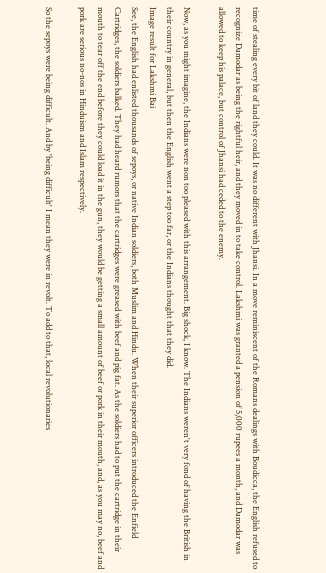time of stealing every bit of land they could. It was no different with Jhansi. In a move reminiscent of the Romans dealings with Boudicca, the English refused to recognize Damodar as being the rightful heir, and they moved in to take control. Lakshmi was granted a pension of 5,000 rupees a month, and Damodar was allowed to keep his palace, but control of Jhansi had ceded to the enemy.

Now, as you might imagine, the Indians were non too pleased with this arrangement. Big shock, I know. The Indians weren't very fond of having the British in their country in general, but then the English went a step too far, or the Indians thought that they did.
Image result for Lakshmi Bai
See, the English had enlisted thousands of sepoys, or native Indian soldiers, both Muslim and Hindu. When their superior officers introduced the Enfield Cartridges, the soldiers balked. They had heard rumors that the cartridges were greased with beef and pig fat. As the soldiers had to put the cartridge in their mouth to tear off the end before they could load it in the gun, they would be getting a small amount of beef or pork in their mouth, and, as you may no, beef and pork are serious no-nos in Hinduism and Islam respectively.

So the sepoys were being difficult. And by 'being difficult' I mean they were in revolt. To add to that, local revolutionaries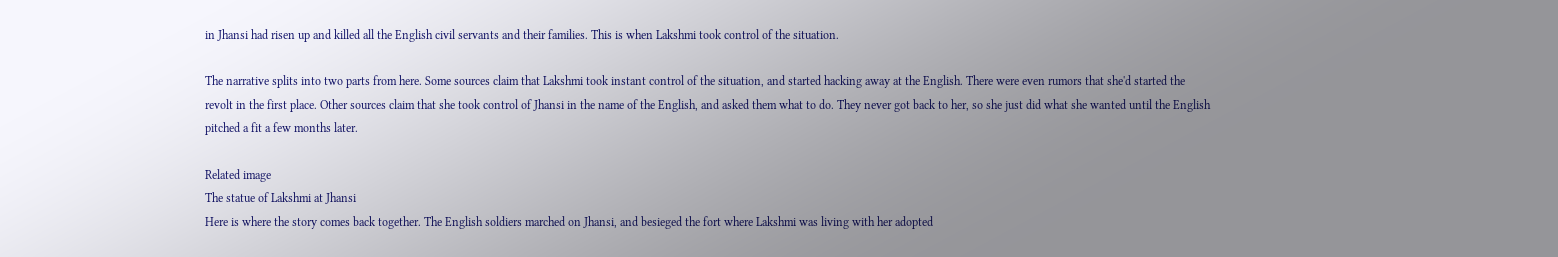in Jhansi had risen up and killed all the English civil servants and their families. This is when Lakshmi took control of the situation.

The narrative splits into two parts from here. Some sources claim that Lakshmi took instant control of the situation, and started hacking away at the English. There were even rumors that she'd started the revolt in the first place. Other sources claim that she took control of Jhansi in the name of the English, and asked them what to do. They never got back to her, so she just did what she wanted until the English pitched a fit a few months later.

Related image
The statue of Lakshmi at Jhansi
Here is where the story comes back together. The English soldiers marched on Jhansi, and besieged the fort where Lakshmi was living with her adopted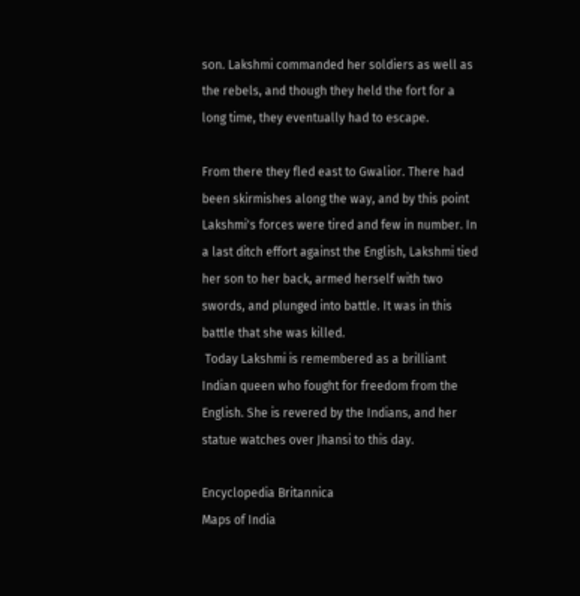son. Lakshmi commanded her soldiers as well as the rebels, and though they held the fort for a long time, they eventually had to escape.

From there they fled east to Gwalior. There had been skirmishes along the way, and by this point Lakshmi's forces were tired and few in number. In a last ditch effort against the English, Lakshmi tied her son to her back, armed herself with two swords, and plunged into battle. It was in this battle that she was killed.
 Today Lakshmi is remembered as a brilliant Indian queen who fought for freedom from the English. She is revered by the Indians, and her statue watches over Jhansi to this day.

Encyclopedia Britannica
Maps of India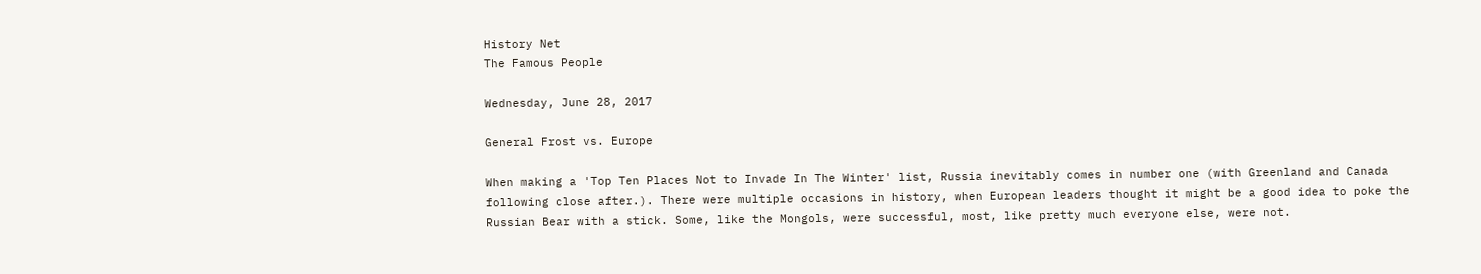History Net
The Famous People

Wednesday, June 28, 2017

General Frost vs. Europe

When making a 'Top Ten Places Not to Invade In The Winter' list, Russia inevitably comes in number one (with Greenland and Canada following close after.). There were multiple occasions in history, when European leaders thought it might be a good idea to poke the Russian Bear with a stick. Some, like the Mongols, were successful, most, like pretty much everyone else, were not.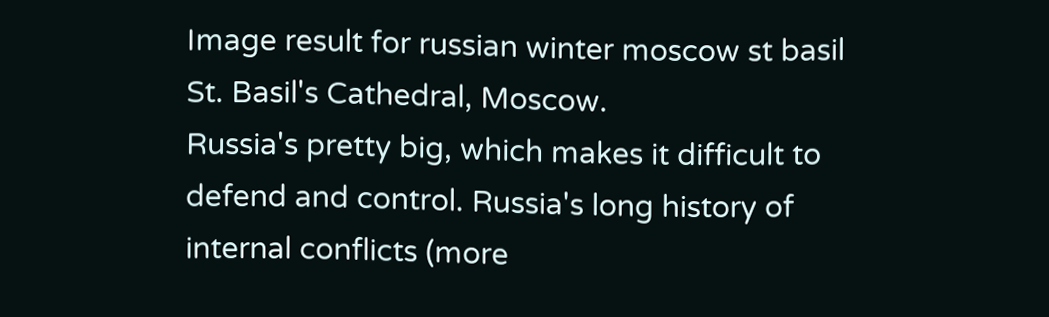Image result for russian winter moscow st basil
St. Basil's Cathedral, Moscow.
Russia's pretty big, which makes it difficult to defend and control. Russia's long history of internal conflicts (more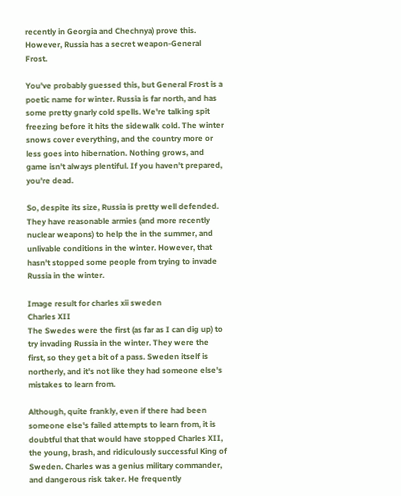recently in Georgia and Chechnya) prove this. However, Russia has a secret weapon-General Frost.

You've probably guessed this, but General Frost is a poetic name for winter. Russia is far north, and has some pretty gnarly cold spells. We're talking spit freezing before it hits the sidewalk cold. The winter snows cover everything, and the country more or less goes into hibernation. Nothing grows, and game isn't always plentiful. If you haven't prepared, you're dead.

So, despite its size, Russia is pretty well defended. They have reasonable armies (and more recently nuclear weapons) to help the in the summer, and unlivable conditions in the winter. However, that hasn't stopped some people from trying to invade Russia in the winter.

Image result for charles xii sweden
Charles XII
The Swedes were the first (as far as I can dig up) to try invading Russia in the winter. They were the first, so they get a bit of a pass. Sweden itself is northerly, and it's not like they had someone else's mistakes to learn from.

Although, quite frankly, even if there had been someone else's failed attempts to learn from, it is doubtful that that would have stopped Charles XII, the young, brash, and ridiculously successful King of Sweden. Charles was a genius military commander, and dangerous risk taker. He frequently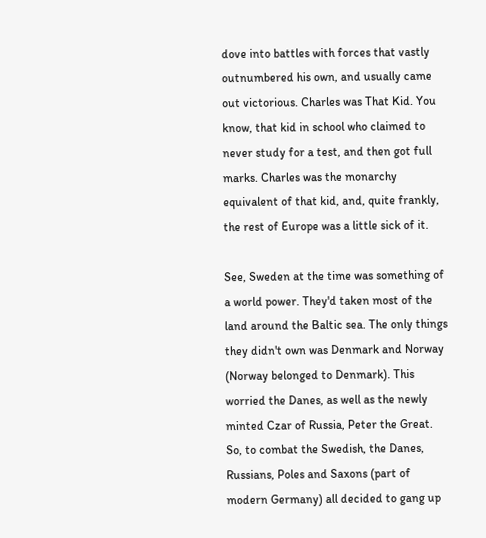dove into battles with forces that vastly outnumbered his own, and usually came out victorious. Charles was That Kid. You know, that kid in school who claimed to never study for a test, and then got full marks. Charles was the monarchy equivalent of that kid, and, quite frankly, the rest of Europe was a little sick of it.

See, Sweden at the time was something of a world power. They'd taken most of the land around the Baltic sea. The only things they didn't own was Denmark and Norway (Norway belonged to Denmark). This worried the Danes, as well as the newly minted Czar of Russia, Peter the Great. So, to combat the Swedish, the Danes, Russians, Poles and Saxons (part of modern Germany) all decided to gang up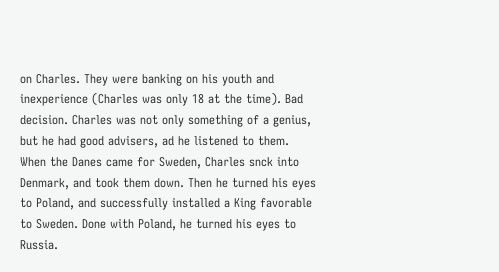on Charles. They were banking on his youth and inexperience (Charles was only 18 at the time). Bad decision. Charles was not only something of a genius, but he had good advisers, ad he listened to them. When the Danes came for Sweden, Charles snck into Denmark, and took them down. Then he turned his eyes to Poland, and successfully installed a King favorable to Sweden. Done with Poland, he turned his eyes to Russia.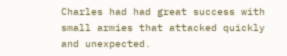Charles had had great success with small armies that attacked quickly and unexpected.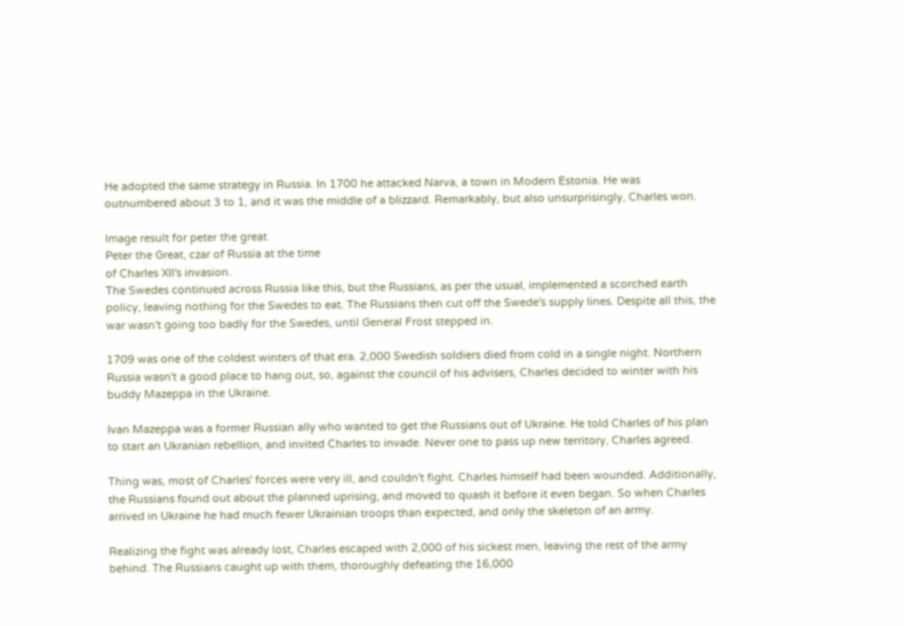He adopted the same strategy in Russia. In 1700 he attacked Narva, a town in Modern Estonia. He was outnumbered about 3 to 1, and it was the middle of a blizzard. Remarkably, but also unsurprisingly, Charles won.

Image result for peter the great
Peter the Great, czar of Russia at the time
of Charles XII's invasion.
The Swedes continued across Russia like this, but the Russians, as per the usual, implemented a scorched earth policy, leaving nothing for the Swedes to eat. The Russians then cut off the Swede's supply lines. Despite all this, the war wasn't going too badly for the Swedes, until General Frost stepped in.

1709 was one of the coldest winters of that era. 2,000 Swedish soldiers died from cold in a single night. Northern Russia wasn't a good place to hang out, so, against the council of his advisers, Charles decided to winter with his buddy Mazeppa in the Ukraine.

Ivan Mazeppa was a former Russian ally who wanted to get the Russians out of Ukraine. He told Charles of his plan to start an Ukranian rebellion, and invited Charles to invade. Never one to pass up new territory, Charles agreed.

Thing was, most of Charles' forces were very ill, and couldn't fight. Charles himself had been wounded. Additionally, the Russians found out about the planned uprising, and moved to quash it before it even began. So when Charles arrived in Ukraine he had much fewer Ukrainian troops than expected, and only the skeleton of an army.

Realizing the fight was already lost, Charles escaped with 2,000 of his sickest men, leaving the rest of the army behind. The Russians caught up with them, thoroughly defeating the 16,000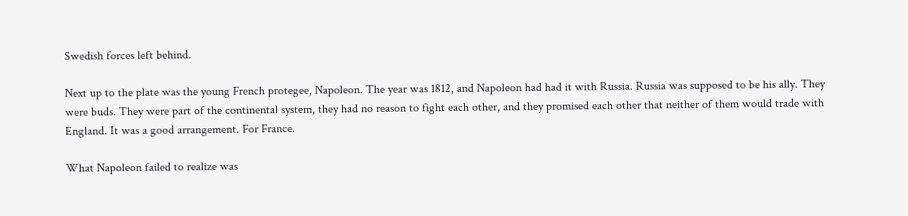Swedish forces left behind.

Next up to the plate was the young French protegee, Napoleon. The year was 1812, and Napoleon had had it with Russia. Russia was supposed to be his ally. They were buds. They were part of the continental system, they had no reason to fight each other, and they promised each other that neither of them would trade with England. It was a good arrangement. For France.

What Napoleon failed to realize was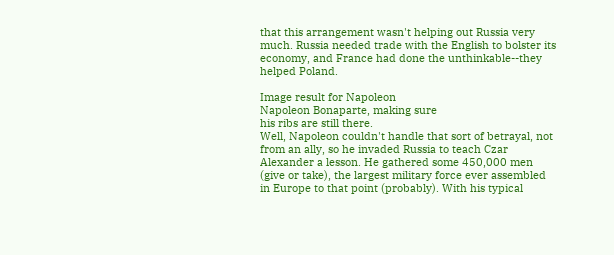that this arrangement wasn't helping out Russia very much. Russia needed trade with the English to bolster its economy, and France had done the unthinkable--they helped Poland.

Image result for Napoleon
Napoleon Bonaparte, making sure
his ribs are still there.
Well, Napoleon couldn't handle that sort of betrayal, not from an ally, so he invaded Russia to teach Czar Alexander a lesson. He gathered some 450,000 men (give or take), the largest military force ever assembled in Europe to that point (probably). With his typical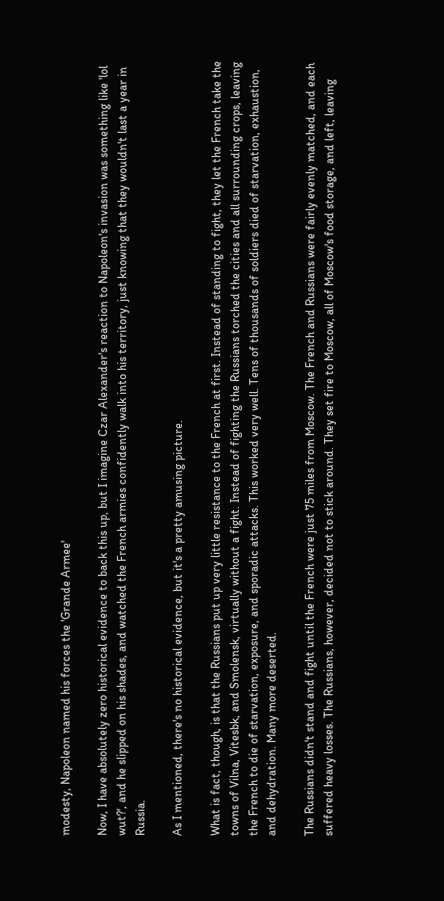modesty, Napoleon named his forces the 'Grande Armee'

Now, I have absolutely zero historical evidence to back this up, but I imagine Czar Alexander's reaction to Napoleon's invasion was something like 'lol wut?', and he slipped on his shades, and watched the French armies confidently walk into his territory, just knowing that they wouldn't last a year in Russia.

As I mentioned, there's no historical evidence, but it's a pretty amusing picture.

What is fact, though, is that the Russians put up very little resistance to the French at first. Instead of standing to fight, they let the French take the towns of Vilna, Vitesbk, and Smolensk, virtually without a fight. Instead of fighting the Russians torched the cities and all surrounding crops, leaving the French to die of starvation, exposure, and sporadic attacks. This worked very well. Tens of thousands of soldiers died of starvation, exhaustion, and dehydration. Many more deserted.

The Russians didn't stand and fight until the French were just 75 miles from Moscow. The French and Russians were fairly evenly matched, and each suffered heavy losses. The Russians, however, decided not to stick around. They set fire to Moscow, all of Moscow's food storage, and left, leaving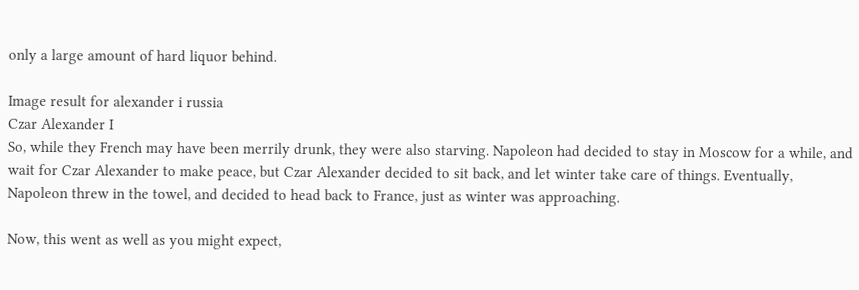only a large amount of hard liquor behind.

Image result for alexander i russia
Czar Alexander I
So, while they French may have been merrily drunk, they were also starving. Napoleon had decided to stay in Moscow for a while, and wait for Czar Alexander to make peace, but Czar Alexander decided to sit back, and let winter take care of things. Eventually, Napoleon threw in the towel, and decided to head back to France, just as winter was approaching.

Now, this went as well as you might expect,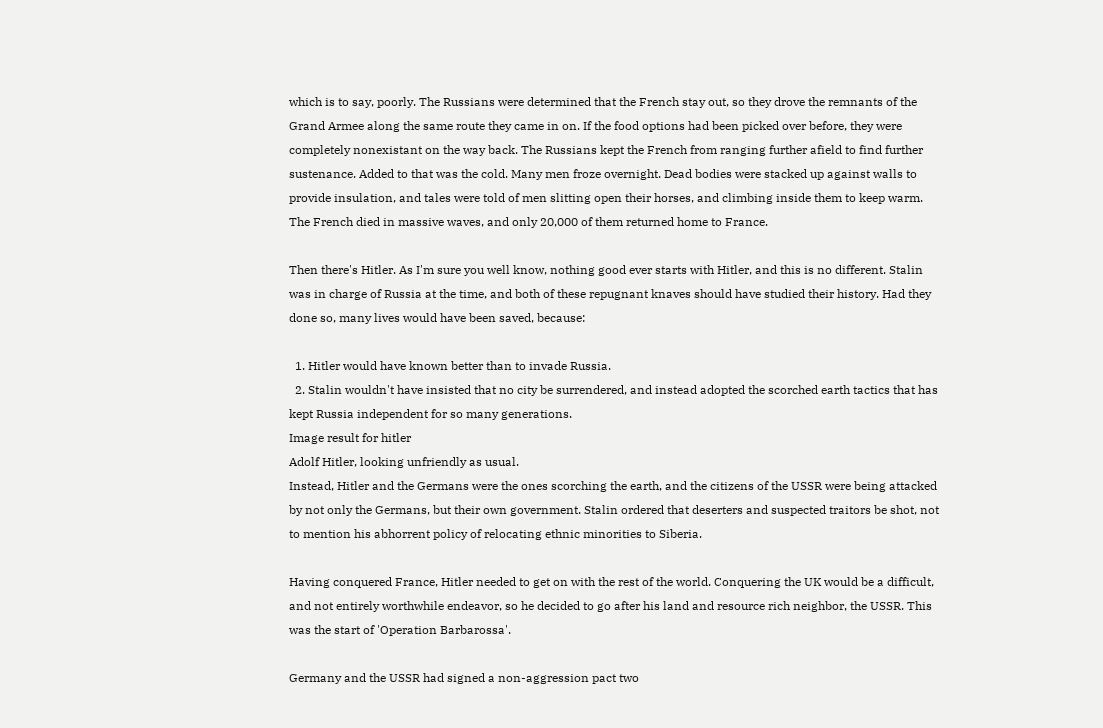which is to say, poorly. The Russians were determined that the French stay out, so they drove the remnants of the Grand Armee along the same route they came in on. If the food options had been picked over before, they were completely nonexistant on the way back. The Russians kept the French from ranging further afield to find further sustenance. Added to that was the cold. Many men froze overnight. Dead bodies were stacked up against walls to provide insulation, and tales were told of men slitting open their horses, and climbing inside them to keep warm. The French died in massive waves, and only 20,000 of them returned home to France.

Then there's Hitler. As I'm sure you well know, nothing good ever starts with Hitler, and this is no different. Stalin was in charge of Russia at the time, and both of these repugnant knaves should have studied their history. Had they done so, many lives would have been saved, because:

  1. Hitler would have known better than to invade Russia.
  2. Stalin wouldn't have insisted that no city be surrendered, and instead adopted the scorched earth tactics that has kept Russia independent for so many generations.
Image result for hitler
Adolf Hitler, looking unfriendly as usual.
Instead, Hitler and the Germans were the ones scorching the earth, and the citizens of the USSR were being attacked by not only the Germans, but their own government. Stalin ordered that deserters and suspected traitors be shot, not to mention his abhorrent policy of relocating ethnic minorities to Siberia.

Having conquered France, Hitler needed to get on with the rest of the world. Conquering the UK would be a difficult, and not entirely worthwhile endeavor, so he decided to go after his land and resource rich neighbor, the USSR. This was the start of 'Operation Barbarossa'.

Germany and the USSR had signed a non-aggression pact two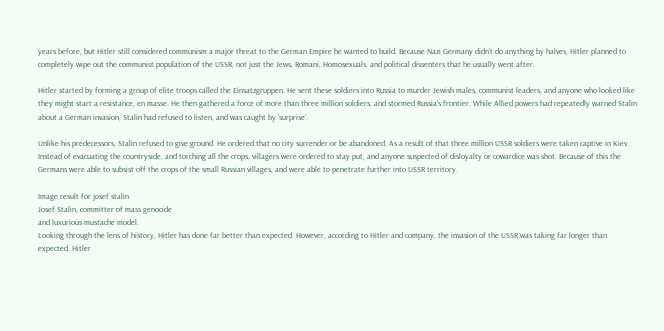years before, but Hitler still considered communism a major threat to the German Empire he wanted to build. Because Nazi Germany didn't do anything by halves, Hitler planned to completely wipe out the communist population of the USSR, not just the Jews, Romani, Homosexuals, and political dissenters that he usually went after.

Hitler started by forming a group of elite troops called the Einsatzgruppen. He sent these soldiers into Russia to murder Jewish males, communist leaders, and anyone who looked like they might start a resistance, en masse. He then gathered a force of more than three million soldiers, and stormed Russia's frontier. While Allied powers had repeatedly warned Stalin about a German invasion, Stalin had refused to listen, and was caught by 'surprise'.

Unlike his predecessors, Stalin refused to give ground. He ordered that no city surrender or be abandoned. As a result of that three million USSR soldiers were taken captive in Kiev. Instead of evacuating the countryside, and torching all the crops, villagers were ordered to stay put, and anyone suspected of disloyalty or cowardice was shot. Because of this the Germans were able to subsist off the crops of the small Russian villages, and were able to penetrate further into USSR territory.

Image result for josef stalin
Josef Stalin, committer of mass genocide
and luxurious mustache model.
Looking through the lens of history, Hitler has done far better than expected. However, according to Hitler and company, the invasion of the USSR was taking far longer than expected. Hitler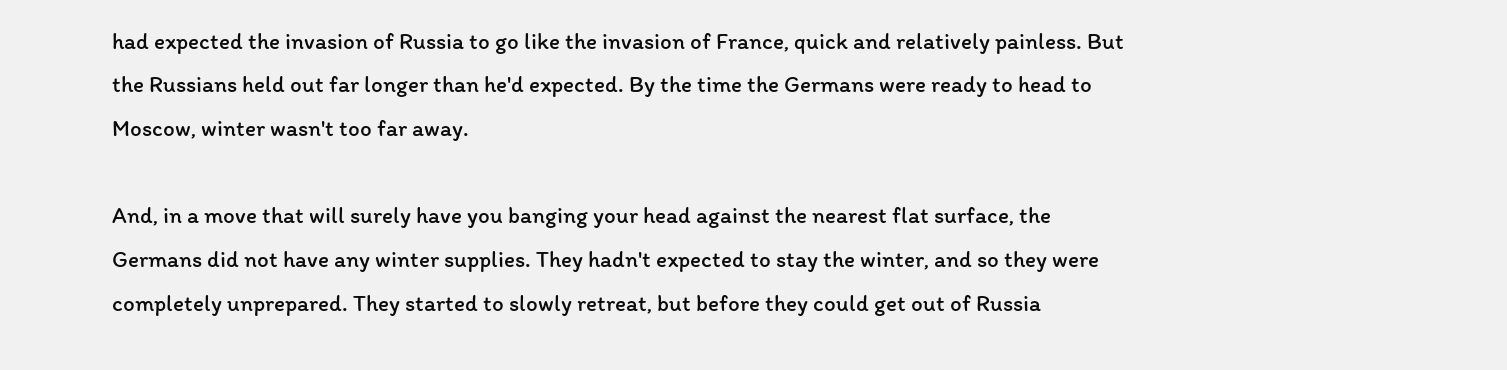had expected the invasion of Russia to go like the invasion of France, quick and relatively painless. But the Russians held out far longer than he'd expected. By the time the Germans were ready to head to Moscow, winter wasn't too far away.

And, in a move that will surely have you banging your head against the nearest flat surface, the Germans did not have any winter supplies. They hadn't expected to stay the winter, and so they were completely unprepared. They started to slowly retreat, but before they could get out of Russia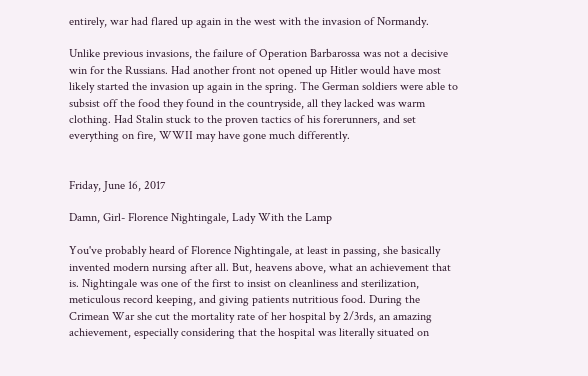entirely, war had flared up again in the west with the invasion of Normandy.

Unlike previous invasions, the failure of Operation Barbarossa was not a decisive win for the Russians. Had another front not opened up Hitler would have most likely started the invasion up again in the spring. The German soldiers were able to subsist off the food they found in the countryside, all they lacked was warm clothing. Had Stalin stuck to the proven tactics of his forerunners, and set everything on fire, WWII may have gone much differently.


Friday, June 16, 2017

Damn, Girl- Florence Nightingale, Lady With the Lamp

You've probably heard of Florence Nightingale, at least in passing, she basically invented modern nursing after all. But, heavens above, what an achievement that is. Nightingale was one of the first to insist on cleanliness and sterilization, meticulous record keeping, and giving patients nutritious food. During the Crimean War she cut the mortality rate of her hospital by 2/3rds, an amazing achievement, especially considering that the hospital was literally situated on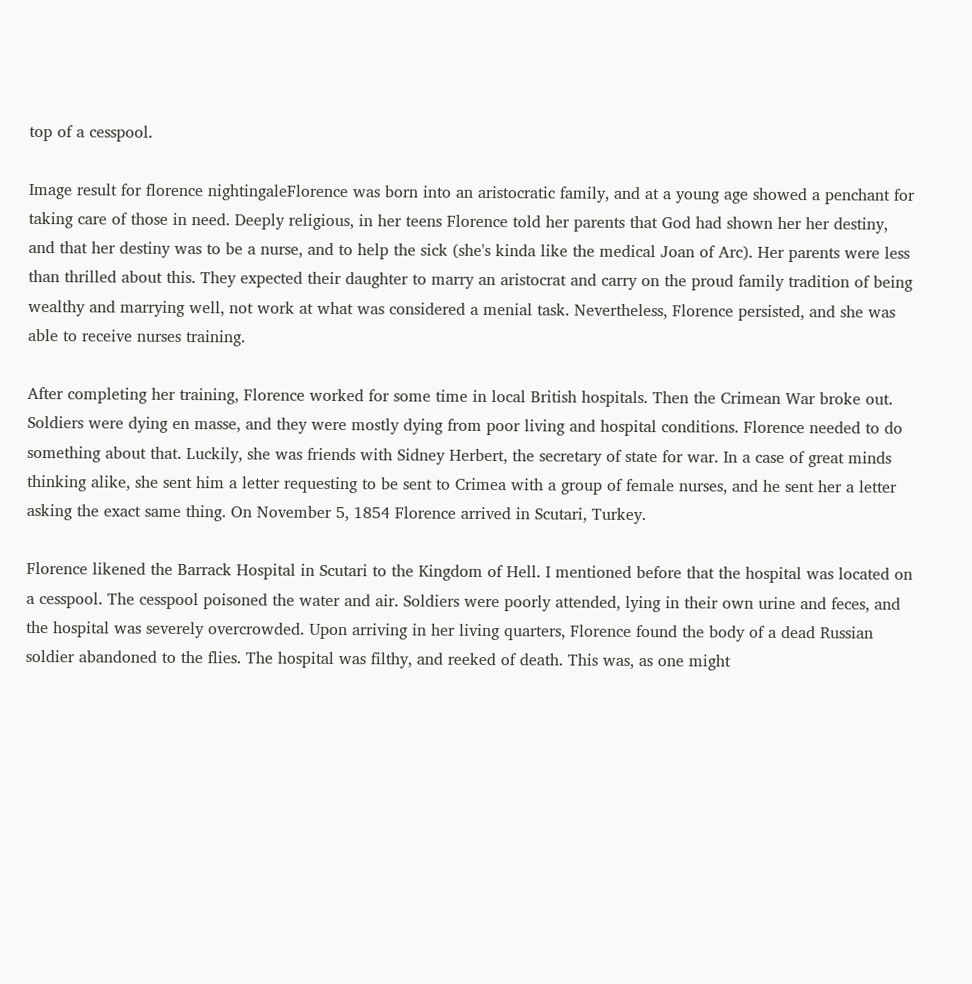top of a cesspool.

Image result for florence nightingaleFlorence was born into an aristocratic family, and at a young age showed a penchant for taking care of those in need. Deeply religious, in her teens Florence told her parents that God had shown her her destiny, and that her destiny was to be a nurse, and to help the sick (she's kinda like the medical Joan of Arc). Her parents were less than thrilled about this. They expected their daughter to marry an aristocrat and carry on the proud family tradition of being wealthy and marrying well, not work at what was considered a menial task. Nevertheless, Florence persisted, and she was able to receive nurses training.

After completing her training, Florence worked for some time in local British hospitals. Then the Crimean War broke out. Soldiers were dying en masse, and they were mostly dying from poor living and hospital conditions. Florence needed to do something about that. Luckily, she was friends with Sidney Herbert, the secretary of state for war. In a case of great minds thinking alike, she sent him a letter requesting to be sent to Crimea with a group of female nurses, and he sent her a letter asking the exact same thing. On November 5, 1854 Florence arrived in Scutari, Turkey.

Florence likened the Barrack Hospital in Scutari to the Kingdom of Hell. I mentioned before that the hospital was located on a cesspool. The cesspool poisoned the water and air. Soldiers were poorly attended, lying in their own urine and feces, and the hospital was severely overcrowded. Upon arriving in her living quarters, Florence found the body of a dead Russian soldier abandoned to the flies. The hospital was filthy, and reeked of death. This was, as one might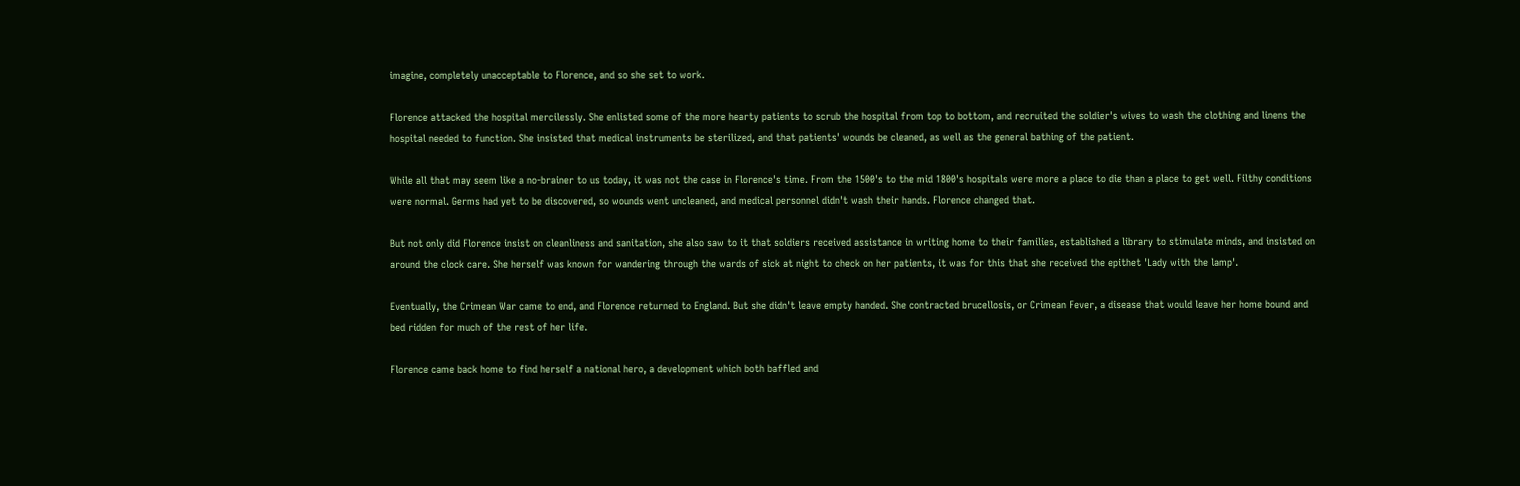imagine, completely unacceptable to Florence, and so she set to work.

Florence attacked the hospital mercilessly. She enlisted some of the more hearty patients to scrub the hospital from top to bottom, and recruited the soldier's wives to wash the clothing and linens the hospital needed to function. She insisted that medical instruments be sterilized, and that patients' wounds be cleaned, as well as the general bathing of the patient.

While all that may seem like a no-brainer to us today, it was not the case in Florence's time. From the 1500's to the mid 1800's hospitals were more a place to die than a place to get well. Filthy conditions were normal. Germs had yet to be discovered, so wounds went uncleaned, and medical personnel didn't wash their hands. Florence changed that.

But not only did Florence insist on cleanliness and sanitation, she also saw to it that soldiers received assistance in writing home to their families, established a library to stimulate minds, and insisted on around the clock care. She herself was known for wandering through the wards of sick at night to check on her patients, it was for this that she received the epithet 'Lady with the lamp'.

Eventually, the Crimean War came to end, and Florence returned to England. But she didn't leave empty handed. She contracted brucellosis, or Crimean Fever, a disease that would leave her home bound and bed ridden for much of the rest of her life.

Florence came back home to find herself a national hero, a development which both baffled and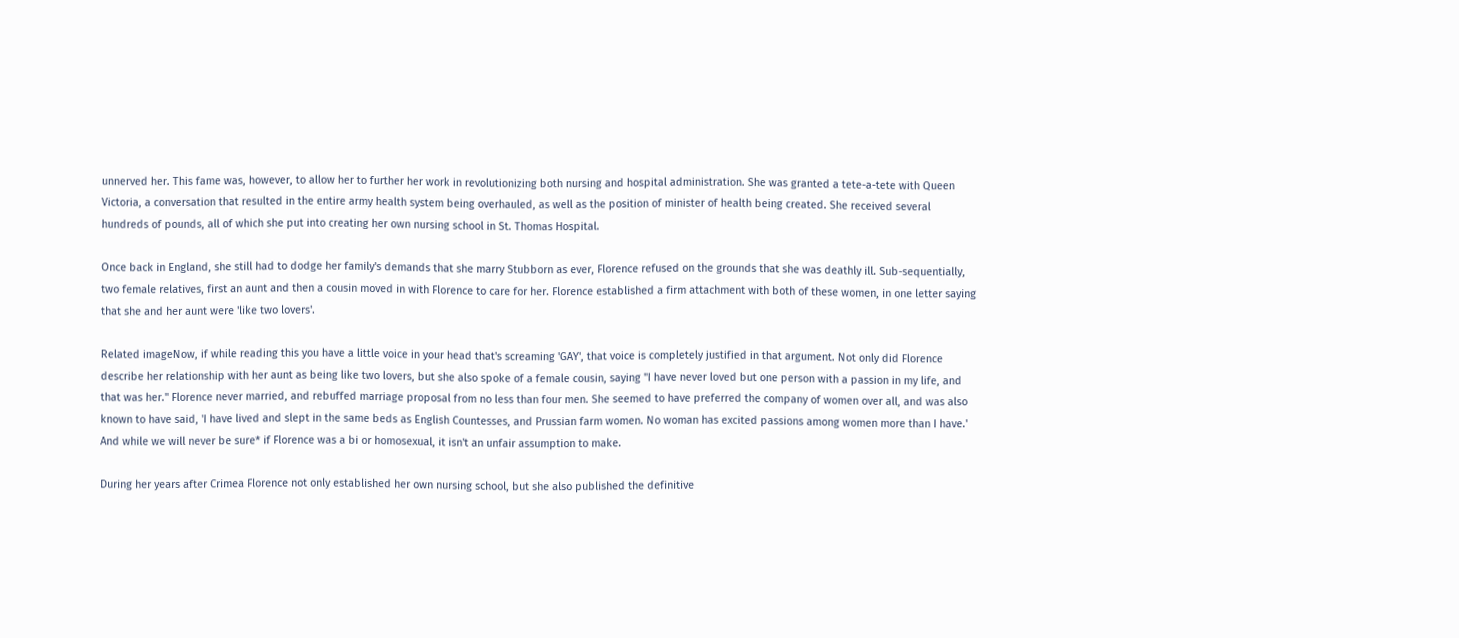unnerved her. This fame was, however, to allow her to further her work in revolutionizing both nursing and hospital administration. She was granted a tete-a-tete with Queen Victoria, a conversation that resulted in the entire army health system being overhauled, as well as the position of minister of health being created. She received several hundreds of pounds, all of which she put into creating her own nursing school in St. Thomas Hospital.

Once back in England, she still had to dodge her family's demands that she marry Stubborn as ever, Florence refused on the grounds that she was deathly ill. Sub-sequentially, two female relatives, first an aunt and then a cousin moved in with Florence to care for her. Florence established a firm attachment with both of these women, in one letter saying that she and her aunt were 'like two lovers'.

Related imageNow, if while reading this you have a little voice in your head that's screaming 'GAY', that voice is completely justified in that argument. Not only did Florence describe her relationship with her aunt as being like two lovers, but she also spoke of a female cousin, saying "I have never loved but one person with a passion in my life, and that was her." Florence never married, and rebuffed marriage proposal from no less than four men. She seemed to have preferred the company of women over all, and was also known to have said, 'I have lived and slept in the same beds as English Countesses, and Prussian farm women. No woman has excited passions among women more than I have.' And while we will never be sure* if Florence was a bi or homosexual, it isn't an unfair assumption to make.

During her years after Crimea Florence not only established her own nursing school, but she also published the definitive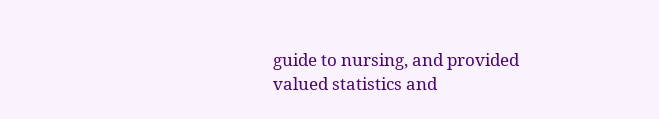guide to nursing, and provided valued statistics and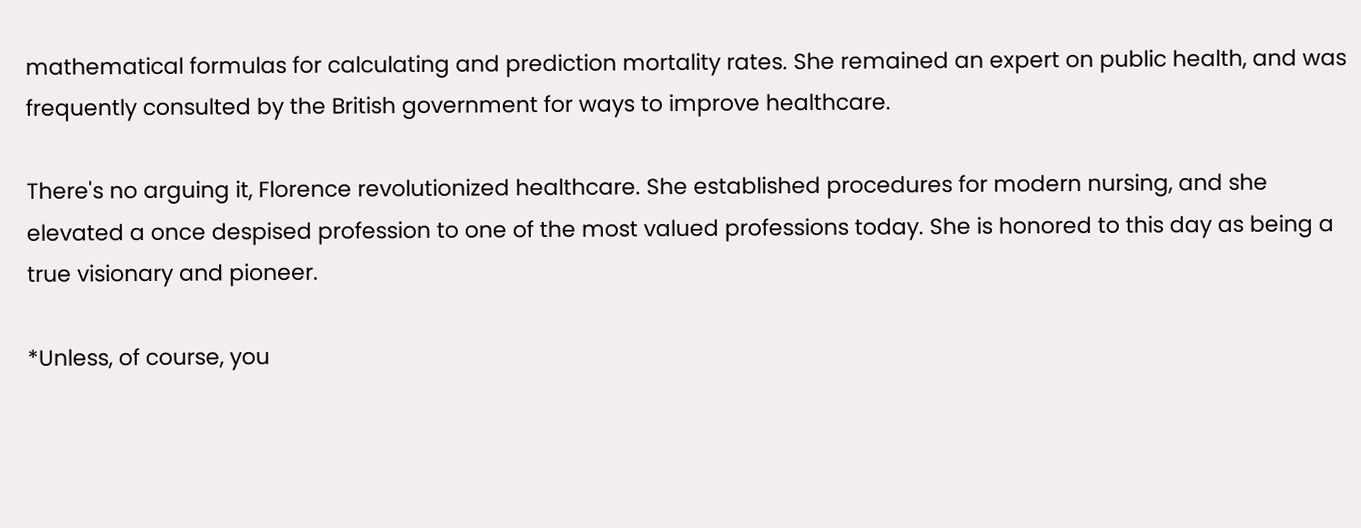mathematical formulas for calculating and prediction mortality rates. She remained an expert on public health, and was frequently consulted by the British government for ways to improve healthcare.

There's no arguing it, Florence revolutionized healthcare. She established procedures for modern nursing, and she elevated a once despised profession to one of the most valued professions today. She is honored to this day as being a true visionary and pioneer.

*Unless, of course, you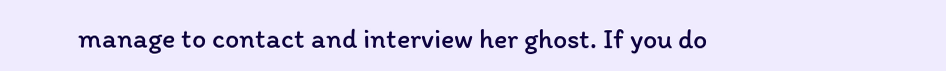manage to contact and interview her ghost. If you do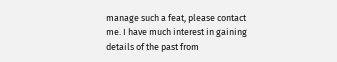manage such a feat, please contact me. I have much interest in gaining details of the past from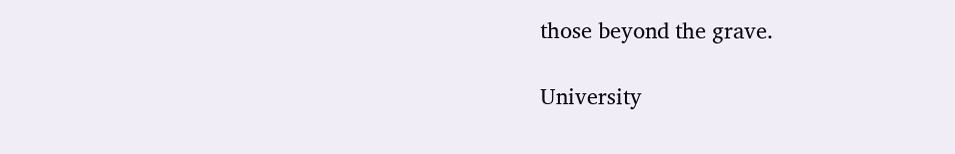those beyond the grave.

University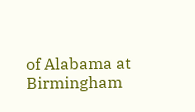of Alabama at Birmingham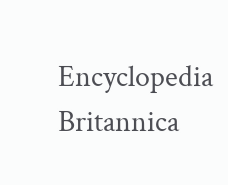Encyclopedia Britannica